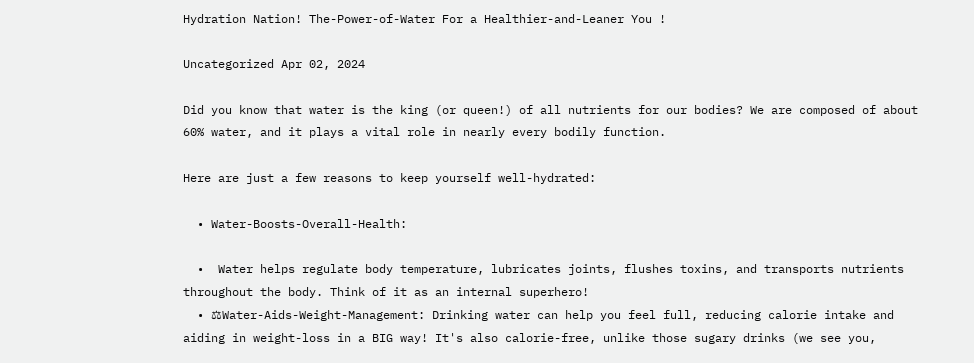Hydration Nation! The-Power-of-Water For a Healthier-and-Leaner You !

Uncategorized Apr 02, 2024

Did you know that water is the king (or queen!) of all nutrients for our bodies? We are composed of about 60% water, and it plays a vital role in nearly every bodily function.

Here are just a few reasons to keep yourself well-hydrated:

  • Water-Boosts-Overall-Health:

  •  Water helps regulate body temperature, lubricates joints, flushes toxins, and transports nutrients throughout the body. Think of it as an internal superhero!
  • ⚖Water-Aids-Weight-Management: Drinking water can help you feel full, reducing calorie intake and aiding in weight-loss in a BIG way! It's also calorie-free, unlike those sugary drinks (we see you,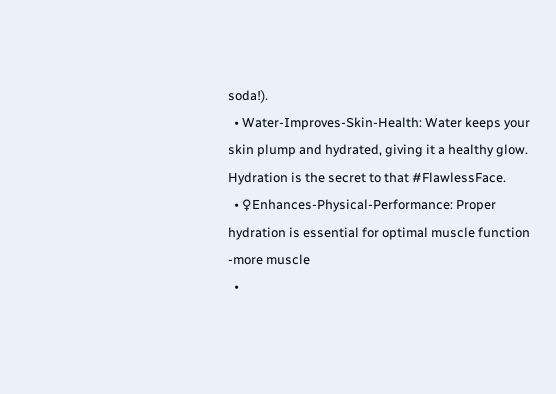soda!).
  • Water-Improves-Skin-Health: Water keeps your skin plump and hydrated, giving it a healthy glow.  Hydration is the secret to that #FlawlessFace.
  • ♀Enhances-Physical-Performance: Proper hydration is essential for optimal muscle function -more muscle
  •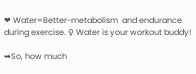❤ Water=Better-metabolism  and endurance during exercise. ♀ Water is your workout buddy!

➡So, how much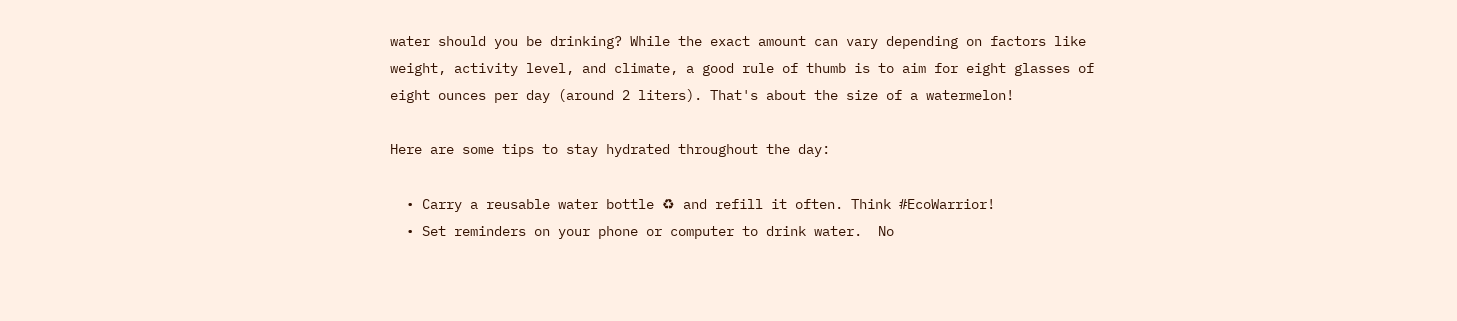water should you be drinking? While the exact amount can vary depending on factors like weight, activity level, and climate, a good rule of thumb is to aim for eight glasses of eight ounces per day (around 2 liters). That's about the size of a watermelon!

Here are some tips to stay hydrated throughout the day:

  • Carry a reusable water bottle ♻ and refill it often. Think #EcoWarrior!
  • Set reminders on your phone or computer to drink water.  No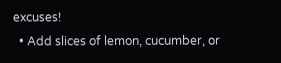excuses!
  • Add slices of lemon, cucumber, or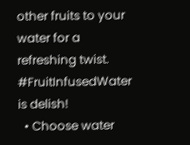other fruits to your water for a refreshing twist. #FruitInfusedWater is delish!
  • Choose water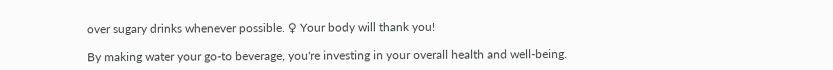over sugary drinks whenever possible. ♀ Your body will thank you!

By making water your go-to beverage, you're investing in your overall health and well-being.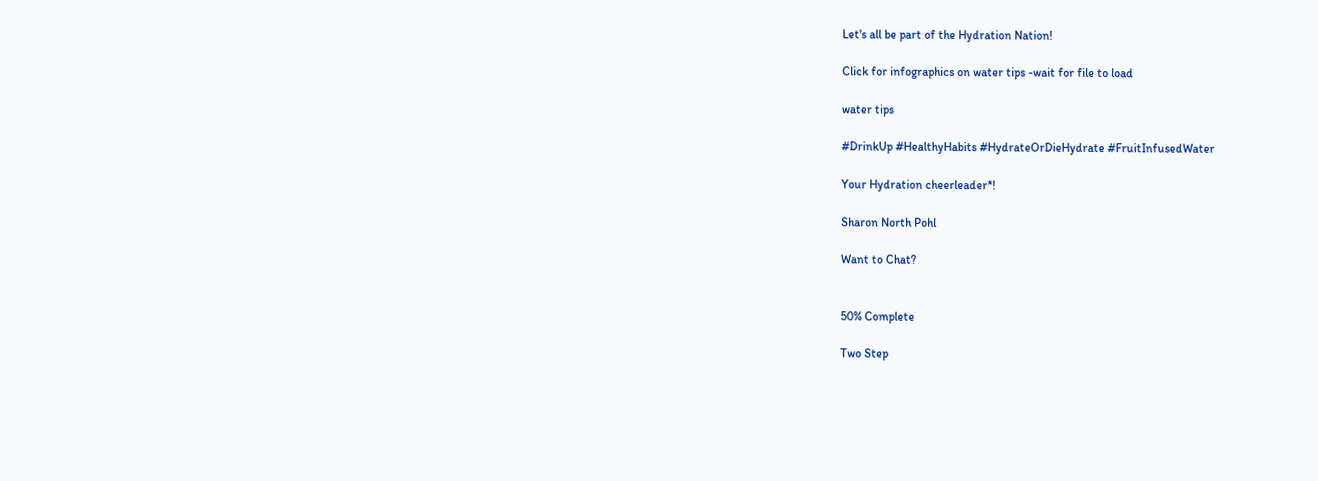Let's all be part of the Hydration Nation!

Click for infographics on water tips -wait for file to load

water tips

#DrinkUp #HealthyHabits #HydrateOrDieHydrate #FruitInfusedWater

Your Hydration cheerleader*!

Sharon North Pohl

Want to Chat?


50% Complete

Two Step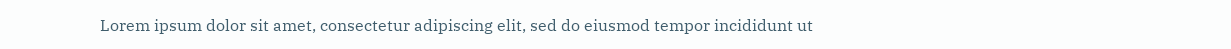Lorem ipsum dolor sit amet, consectetur adipiscing elit, sed do eiusmod tempor incididunt ut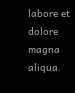labore et dolore magna aliqua.